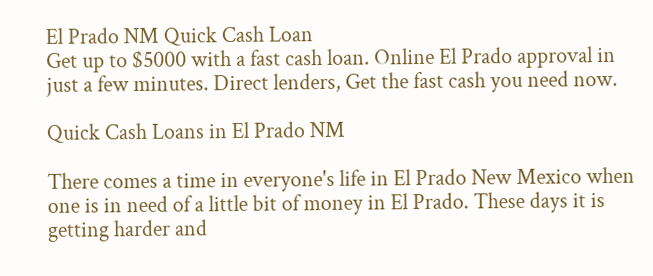El Prado NM Quick Cash Loan
Get up to $5000 with a fast cash loan. Online El Prado approval in just a few minutes. Direct lenders, Get the fast cash you need now.

Quick Cash Loans in El Prado NM

There comes a time in everyone's life in El Prado New Mexico when one is in need of a little bit of money in El Prado. These days it is getting harder and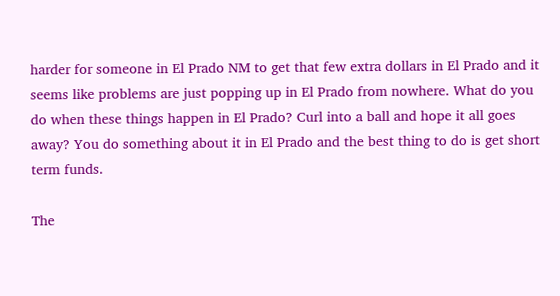harder for someone in El Prado NM to get that few extra dollars in El Prado and it seems like problems are just popping up in El Prado from nowhere. What do you do when these things happen in El Prado? Curl into a ball and hope it all goes away? You do something about it in El Prado and the best thing to do is get short term funds.

The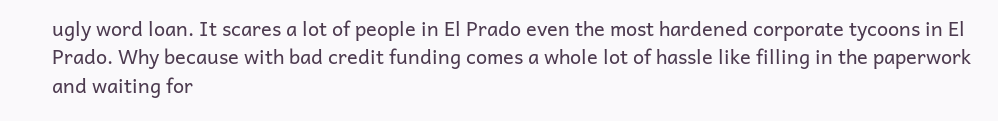ugly word loan. It scares a lot of people in El Prado even the most hardened corporate tycoons in El Prado. Why because with bad credit funding comes a whole lot of hassle like filling in the paperwork and waiting for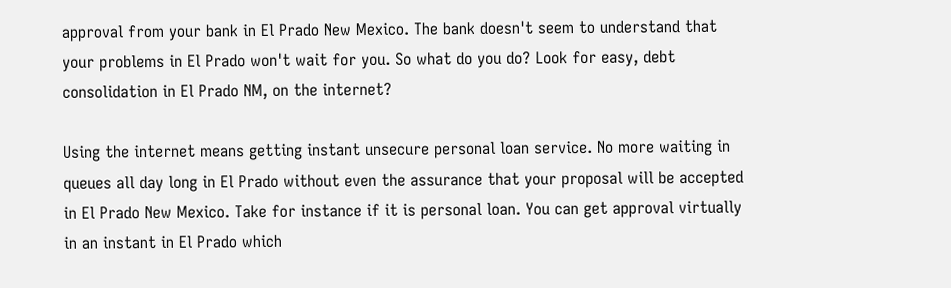approval from your bank in El Prado New Mexico. The bank doesn't seem to understand that your problems in El Prado won't wait for you. So what do you do? Look for easy, debt consolidation in El Prado NM, on the internet?

Using the internet means getting instant unsecure personal loan service. No more waiting in queues all day long in El Prado without even the assurance that your proposal will be accepted in El Prado New Mexico. Take for instance if it is personal loan. You can get approval virtually in an instant in El Prado which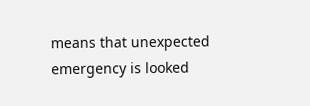means that unexpected emergency is looked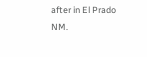after in El Prado NM.